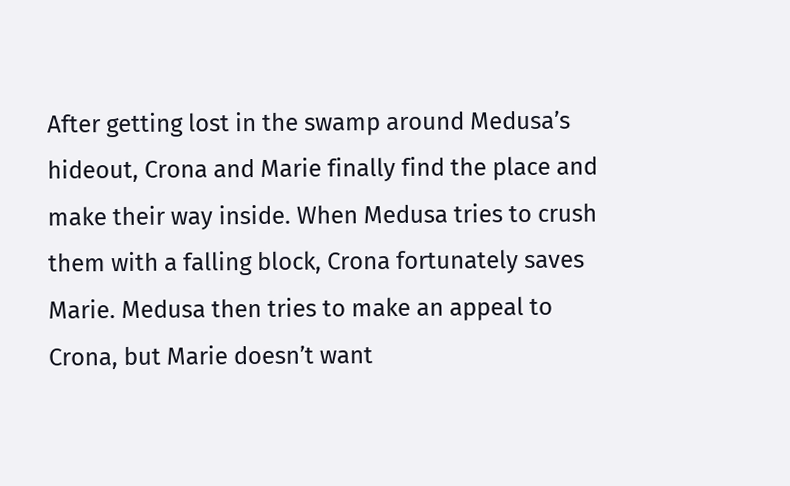After getting lost in the swamp around Medusa’s hideout, Crona and Marie finally find the place and make their way inside. When Medusa tries to crush them with a falling block, Crona fortunately saves Marie. Medusa then tries to make an appeal to Crona, but Marie doesn’t want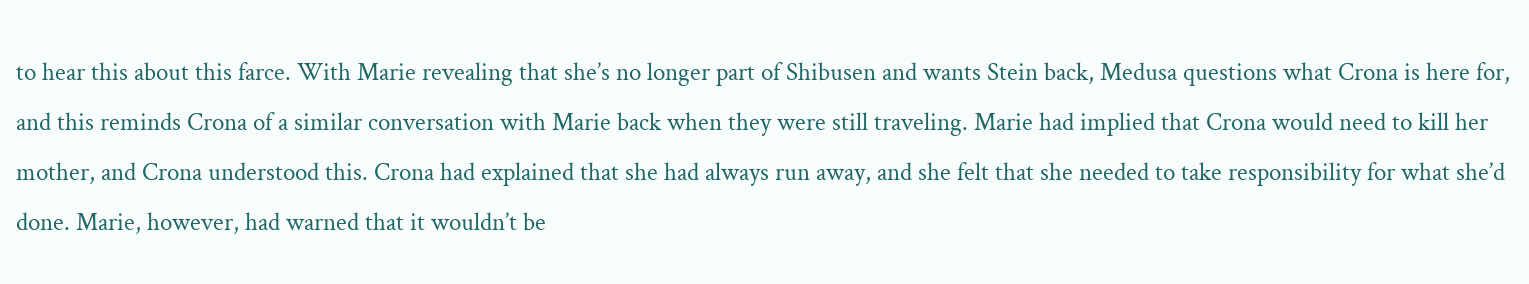to hear this about this farce. With Marie revealing that she’s no longer part of Shibusen and wants Stein back, Medusa questions what Crona is here for, and this reminds Crona of a similar conversation with Marie back when they were still traveling. Marie had implied that Crona would need to kill her mother, and Crona understood this. Crona had explained that she had always run away, and she felt that she needed to take responsibility for what she’d done. Marie, however, had warned that it wouldn’t be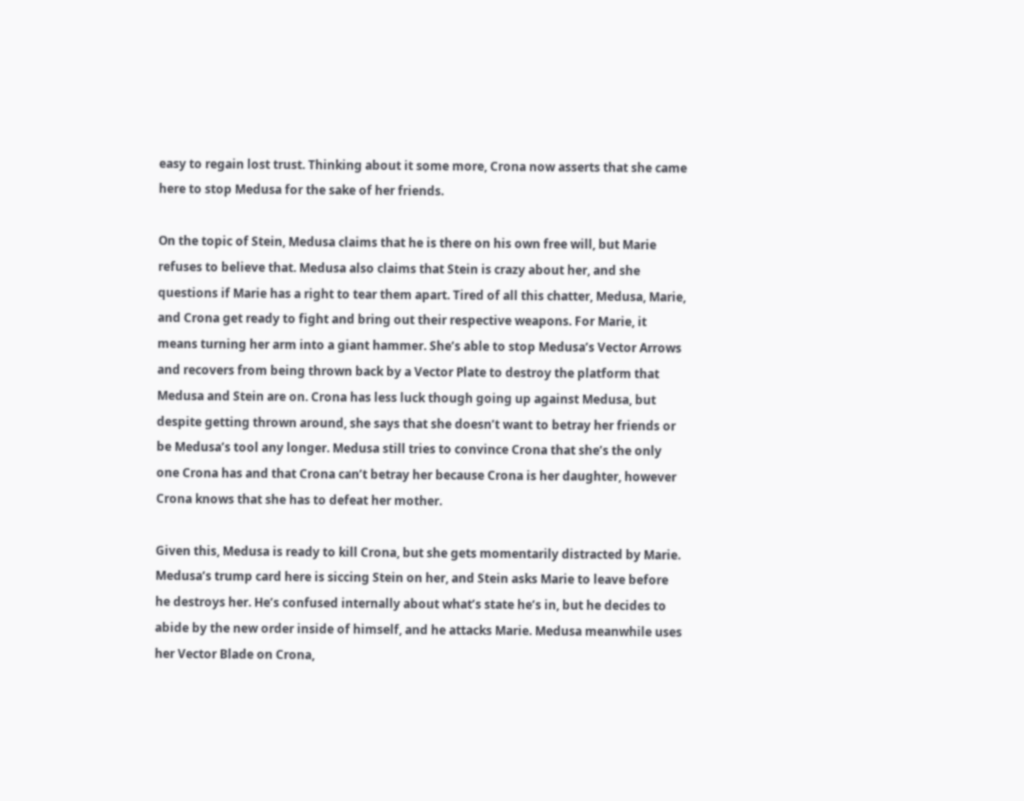easy to regain lost trust. Thinking about it some more, Crona now asserts that she came here to stop Medusa for the sake of her friends.

On the topic of Stein, Medusa claims that he is there on his own free will, but Marie refuses to believe that. Medusa also claims that Stein is crazy about her, and she questions if Marie has a right to tear them apart. Tired of all this chatter, Medusa, Marie, and Crona get ready to fight and bring out their respective weapons. For Marie, it means turning her arm into a giant hammer. She’s able to stop Medusa’s Vector Arrows and recovers from being thrown back by a Vector Plate to destroy the platform that Medusa and Stein are on. Crona has less luck though going up against Medusa, but despite getting thrown around, she says that she doesn’t want to betray her friends or be Medusa’s tool any longer. Medusa still tries to convince Crona that she’s the only one Crona has and that Crona can’t betray her because Crona is her daughter, however Crona knows that she has to defeat her mother.

Given this, Medusa is ready to kill Crona, but she gets momentarily distracted by Marie. Medusa’s trump card here is siccing Stein on her, and Stein asks Marie to leave before he destroys her. He’s confused internally about what’s state he’s in, but he decides to abide by the new order inside of himself, and he attacks Marie. Medusa meanwhile uses her Vector Blade on Crona,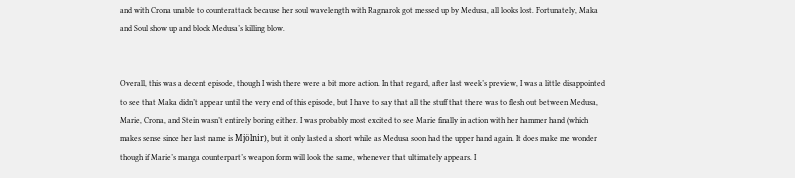and with Crona unable to counterattack because her soul wavelength with Ragnarok got messed up by Medusa, all looks lost. Fortunately, Maka and Soul show up and block Medusa’s killing blow.


Overall, this was a decent episode, though I wish there were a bit more action. In that regard, after last week’s preview, I was a little disappointed to see that Maka didn’t appear until the very end of this episode, but I have to say that all the stuff that there was to flesh out between Medusa, Marie, Crona, and Stein wasn’t entirely boring either. I was probably most excited to see Marie finally in action with her hammer hand (which makes sense since her last name is Mjölnir), but it only lasted a short while as Medusa soon had the upper hand again. It does make me wonder though if Marie’s manga counterpart’s weapon form will look the same, whenever that ultimately appears. I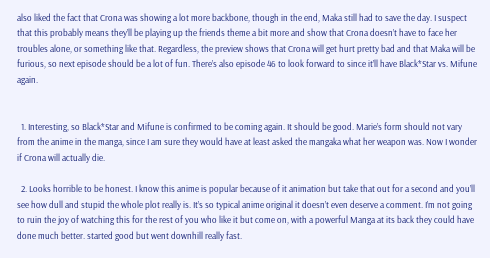also liked the fact that Crona was showing a lot more backbone, though in the end, Maka still had to save the day. I suspect that this probably means they’ll be playing up the friends theme a bit more and show that Crona doesn’t have to face her troubles alone, or something like that. Regardless, the preview shows that Crona will get hurt pretty bad and that Maka will be furious, so next episode should be a lot of fun. There’s also episode 46 to look forward to since it’ll have Black*Star vs. Mifune again.


  1. Interesting, so Black*Star and Mifune is confirmed to be coming again. It should be good. Marie’s form should not vary from the anime in the manga, since I am sure they would have at least asked the mangaka what her weapon was. Now I wonder if Crona will actually die.

  2. Looks horrible to be honest. I know this anime is popular because of it animation but take that out for a second and you’ll see how dull and stupid the whole plot really is. It’s so typical anime original it doesn’t even deserve a comment. I’m not going to ruin the joy of watching this for the rest of you who like it but come on, with a powerful Manga at its back they could have done much better. started good but went downhill really fast.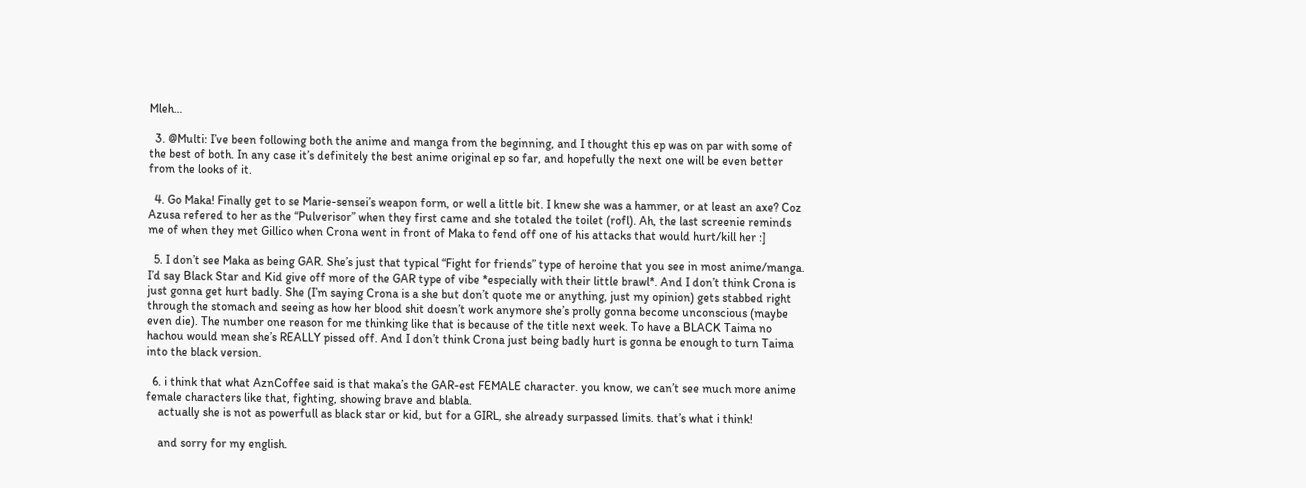Mleh…

  3. @Multi: I’ve been following both the anime and manga from the beginning, and I thought this ep was on par with some of the best of both. In any case it’s definitely the best anime original ep so far, and hopefully the next one will be even better from the looks of it.

  4. Go Maka! Finally get to se Marie-sensei’s weapon form, or well a little bit. I knew she was a hammer, or at least an axe? Coz Azusa refered to her as the “Pulverisor” when they first came and she totaled the toilet (rofl). Ah, the last screenie reminds me of when they met Gillico when Crona went in front of Maka to fend off one of his attacks that would hurt/kill her :]

  5. I don’t see Maka as being GAR. She’s just that typical “Fight for friends” type of heroine that you see in most anime/manga. I’d say Black Star and Kid give off more of the GAR type of vibe *especially with their little brawl*. And I don’t think Crona is just gonna get hurt badly. She (I’m saying Crona is a she but don’t quote me or anything, just my opinion) gets stabbed right through the stomach and seeing as how her blood shit doesn’t work anymore she’s prolly gonna become unconscious (maybe even die). The number one reason for me thinking like that is because of the title next week. To have a BLACK Taima no hachou would mean she’s REALLY pissed off. And I don’t think Crona just being badly hurt is gonna be enough to turn Taima into the black version.

  6. i think that what AznCoffee said is that maka’s the GAR-est FEMALE character. you know, we can’t see much more anime female characters like that, fighting, showing brave and blabla.
    actually she is not as powerfull as black star or kid, but for a GIRL, she already surpassed limits. that’s what i think!

    and sorry for my english.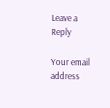Leave a Reply

Your email address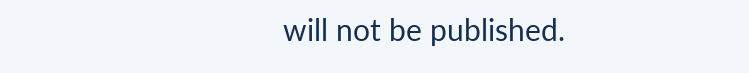will not be published.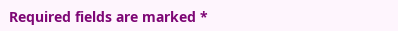Required fields are marked *